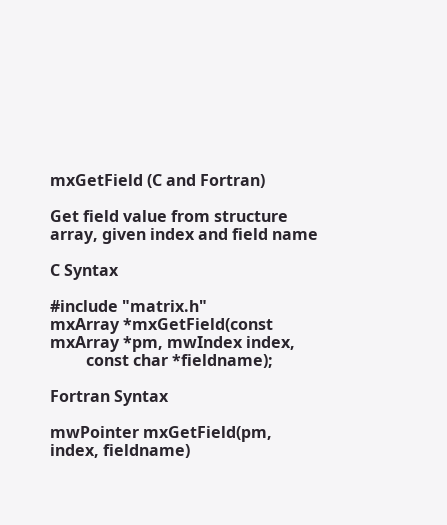mxGetField (C and Fortran)

Get field value from structure array, given index and field name

C Syntax

#include "matrix.h"
mxArray *mxGetField(const mxArray *pm, mwIndex index,
         const char *fieldname);

Fortran Syntax

mwPointer mxGetField(pm, index, fieldname)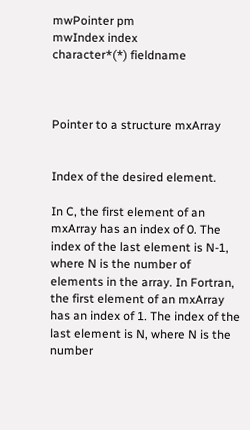mwPointer pm
mwIndex index
character*(*) fieldname



Pointer to a structure mxArray


Index of the desired element.

In C, the first element of an mxArray has an index of 0. The index of the last element is N-1, where N is the number of elements in the array. In Fortran, the first element of an mxArray has an index of 1. The index of the last element is N, where N is the number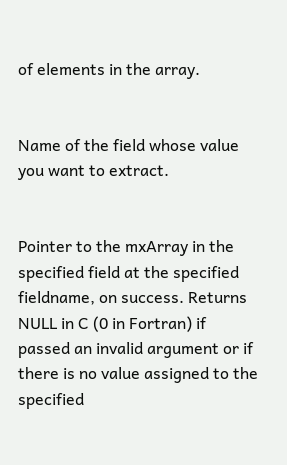of elements in the array.


Name of the field whose value you want to extract.


Pointer to the mxArray in the specified field at the specified fieldname, on success. Returns NULL in C (0 in Fortran) if passed an invalid argument or if there is no value assigned to the specified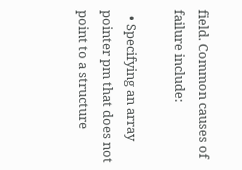field. Common causes of failure include:

  • Specifying an array pointer pm that does not point to a structure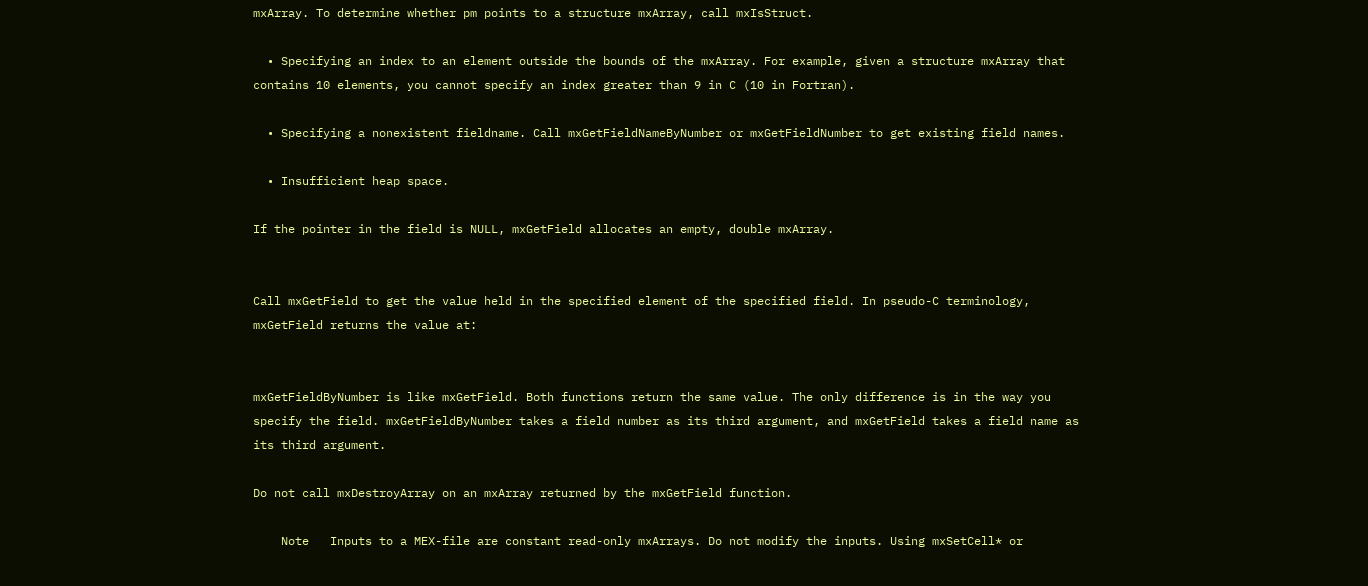mxArray. To determine whether pm points to a structure mxArray, call mxIsStruct.

  • Specifying an index to an element outside the bounds of the mxArray. For example, given a structure mxArray that contains 10 elements, you cannot specify an index greater than 9 in C (10 in Fortran).

  • Specifying a nonexistent fieldname. Call mxGetFieldNameByNumber or mxGetFieldNumber to get existing field names.

  • Insufficient heap space.

If the pointer in the field is NULL, mxGetField allocates an empty, double mxArray.


Call mxGetField to get the value held in the specified element of the specified field. In pseudo-C terminology, mxGetField returns the value at:


mxGetFieldByNumber is like mxGetField. Both functions return the same value. The only difference is in the way you specify the field. mxGetFieldByNumber takes a field number as its third argument, and mxGetField takes a field name as its third argument.

Do not call mxDestroyArray on an mxArray returned by the mxGetField function.

    Note   Inputs to a MEX-file are constant read-only mxArrays. Do not modify the inputs. Using mxSetCell* or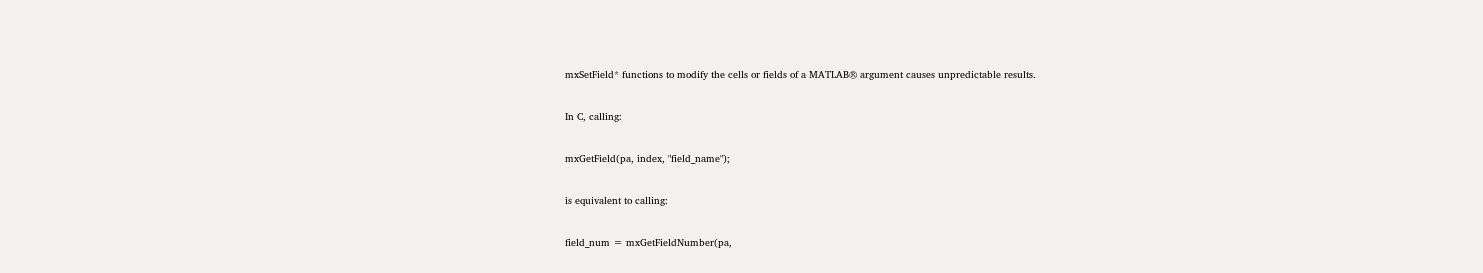mxSetField* functions to modify the cells or fields of a MATLAB® argument causes unpredictable results.

In C, calling:

mxGetField(pa, index, "field_name");

is equivalent to calling:

field_num = mxGetFieldNumber(pa,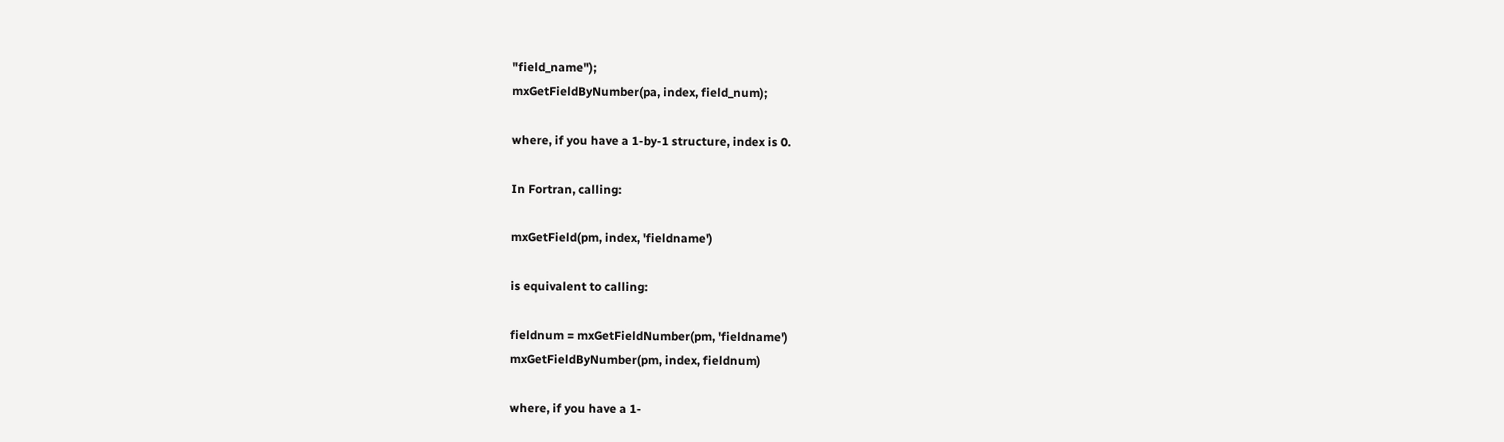"field_name");
mxGetFieldByNumber(pa, index, field_num);

where, if you have a 1-by-1 structure, index is 0.

In Fortran, calling:

mxGetField(pm, index, 'fieldname')

is equivalent to calling:

fieldnum = mxGetFieldNumber(pm, 'fieldname')
mxGetFieldByNumber(pm, index, fieldnum)

where, if you have a 1-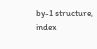by-1 structure, index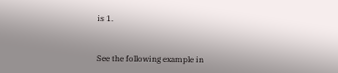is 1.


See the following example in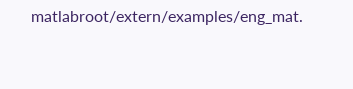matlabroot/extern/examples/eng_mat.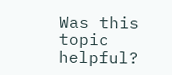Was this topic helpful?